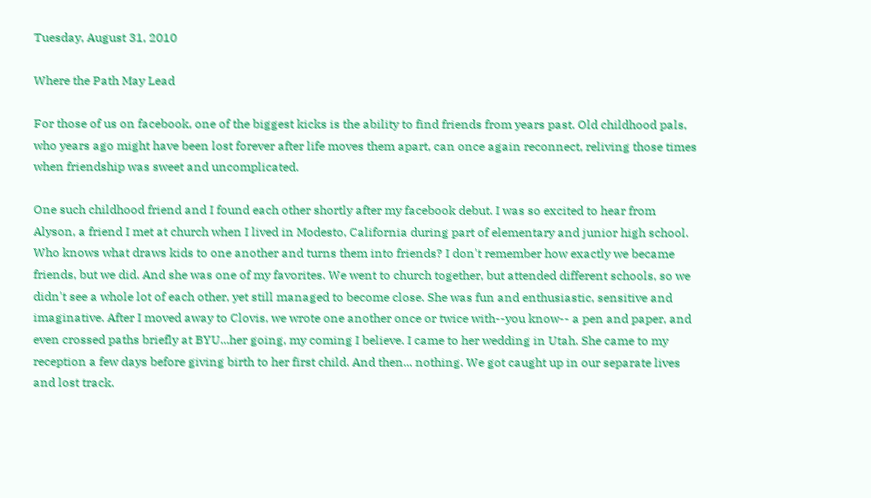Tuesday, August 31, 2010

Where the Path May Lead

For those of us on facebook, one of the biggest kicks is the ability to find friends from years past. Old childhood pals, who years ago might have been lost forever after life moves them apart, can once again reconnect, reliving those times when friendship was sweet and uncomplicated.

One such childhood friend and I found each other shortly after my facebook debut. I was so excited to hear from Alyson, a friend I met at church when I lived in Modesto, California during part of elementary and junior high school. Who knows what draws kids to one another and turns them into friends? I don't remember how exactly we became friends, but we did. And she was one of my favorites. We went to church together, but attended different schools, so we didn't see a whole lot of each other, yet still managed to become close. She was fun and enthusiastic, sensitive and imaginative. After I moved away to Clovis, we wrote one another once or twice with--you know-- a pen and paper, and even crossed paths briefly at BYU...her going, my coming I believe. I came to her wedding in Utah. She came to my reception a few days before giving birth to her first child. And then... nothing. We got caught up in our separate lives and lost track.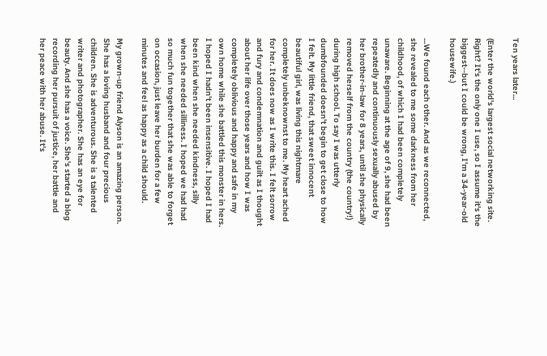Ten years later...

(Enter the world's largest social networking site. Right? It's the only one I use, so I assume it's the biggest--but I could be wrong, I'm a 34-year-old housewife.)

...We found each other. And as we reconnected, she revealed to me some darkness from her childhood, of which I had been completely unaware. Beginning at the age of 9, she had been repeatedly and continuously sexually abused by her brother-in-law for 8 years, until she physically removed herself from the country (the country!) during high school. To say I was utterly dumbfounded doesn't begin to get close to how I felt. My little friend, that sweet innocent beautiful girl, was living this nightmare completely unbeknownst to me. My heart ached for her. It does now as I write this. I felt sorrow and fury and condemnation and guilt as I thought about her life over those years and how I was completely oblivious and happy and safe in my own home while she battled this monster in hers. I hoped I hadn't been insensitive. I hoped I had been kind when she needed kindness, silly when she needed silliness. I hoped we had had so much fun together that she was able to forget on occasion, just leave her burden for a few minutes and feel as happy as a child should.

My grown-up friend Alyson is an amazing person. She has a loving husband and four precious children. She is adventurous. She is a talented writer and photographer. She has an eye for beauty. And she has a voice. She's started a blog recording her pursuit of justice, her battle and her peace with her abuse. It's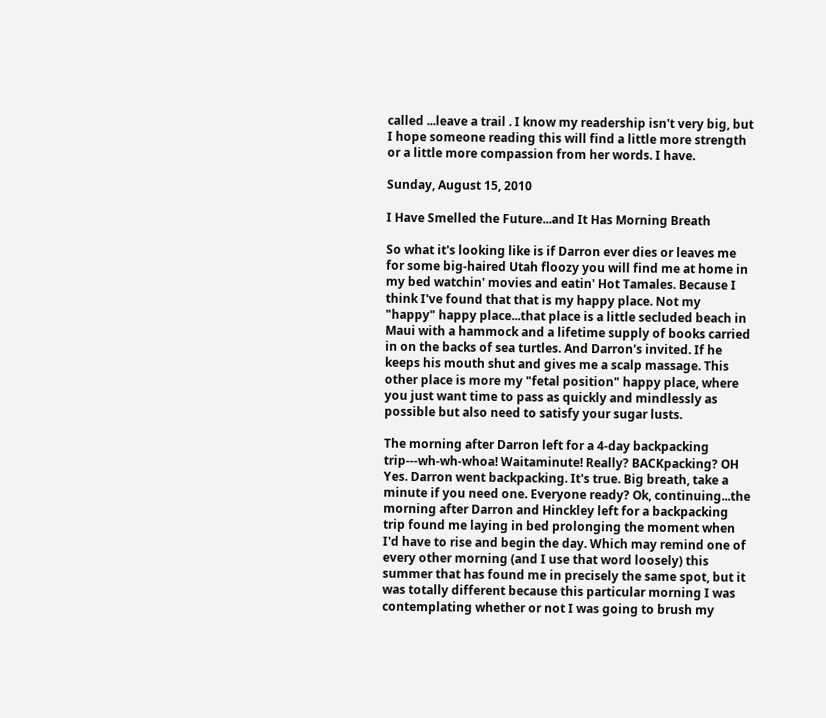called ...leave a trail . I know my readership isn't very big, but I hope someone reading this will find a little more strength or a little more compassion from her words. I have.

Sunday, August 15, 2010

I Have Smelled the Future...and It Has Morning Breath

So what it's looking like is if Darron ever dies or leaves me for some big-haired Utah floozy you will find me at home in my bed watchin' movies and eatin' Hot Tamales. Because I think I've found that that is my happy place. Not my "happy" happy place...that place is a little secluded beach in Maui with a hammock and a lifetime supply of books carried in on the backs of sea turtles. And Darron's invited. If he keeps his mouth shut and gives me a scalp massage. This other place is more my "fetal position" happy place, where you just want time to pass as quickly and mindlessly as possible but also need to satisfy your sugar lusts.

The morning after Darron left for a 4-day backpacking trip---wh-wh-whoa! Waitaminute! Really? BACKpacking? OH Yes. Darron went backpacking. It's true. Big breath, take a minute if you need one. Everyone ready? Ok, continuing...the morning after Darron and Hinckley left for a backpacking trip found me laying in bed prolonging the moment when I'd have to rise and begin the day. Which may remind one of every other morning (and I use that word loosely) this summer that has found me in precisely the same spot, but it was totally different because this particular morning I was contemplating whether or not I was going to brush my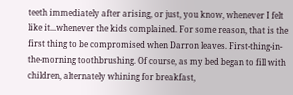teeth immediately after arising, or just, you know, whenever I felt like it...whenever the kids complained. For some reason, that is the first thing to be compromised when Darron leaves. First-thing-in-the-morning toothbrushing. Of course, as my bed began to fill with children, alternately whining for breakfast,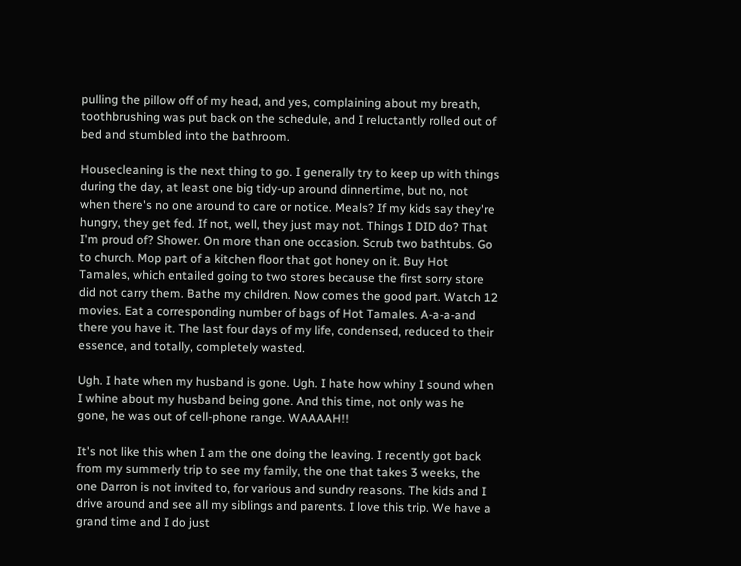pulling the pillow off of my head, and yes, complaining about my breath, toothbrushing was put back on the schedule, and I reluctantly rolled out of bed and stumbled into the bathroom.

Housecleaning is the next thing to go. I generally try to keep up with things during the day, at least one big tidy-up around dinnertime, but no, not when there's no one around to care or notice. Meals? If my kids say they're hungry, they get fed. If not, well, they just may not. Things I DID do? That I'm proud of? Shower. On more than one occasion. Scrub two bathtubs. Go to church. Mop part of a kitchen floor that got honey on it. Buy Hot Tamales, which entailed going to two stores because the first sorry store did not carry them. Bathe my children. Now comes the good part. Watch 12 movies. Eat a corresponding number of bags of Hot Tamales. A-a-a-and there you have it. The last four days of my life, condensed, reduced to their essence, and totally, completely wasted.

Ugh. I hate when my husband is gone. Ugh. I hate how whiny I sound when I whine about my husband being gone. And this time, not only was he gone, he was out of cell-phone range. WAAAAH!!

It's not like this when I am the one doing the leaving. I recently got back from my summerly trip to see my family, the one that takes 3 weeks, the one Darron is not invited to, for various and sundry reasons. The kids and I drive around and see all my siblings and parents. I love this trip. We have a grand time and I do just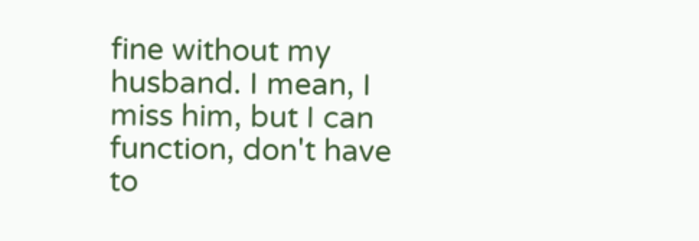fine without my husband. I mean, I miss him, but I can function, don't have to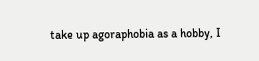take up agoraphobia as a hobby, I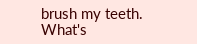brush my teeth. What's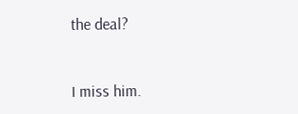the deal?


I miss him.